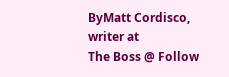ByMatt Cordisco, writer at
The Boss @ Follow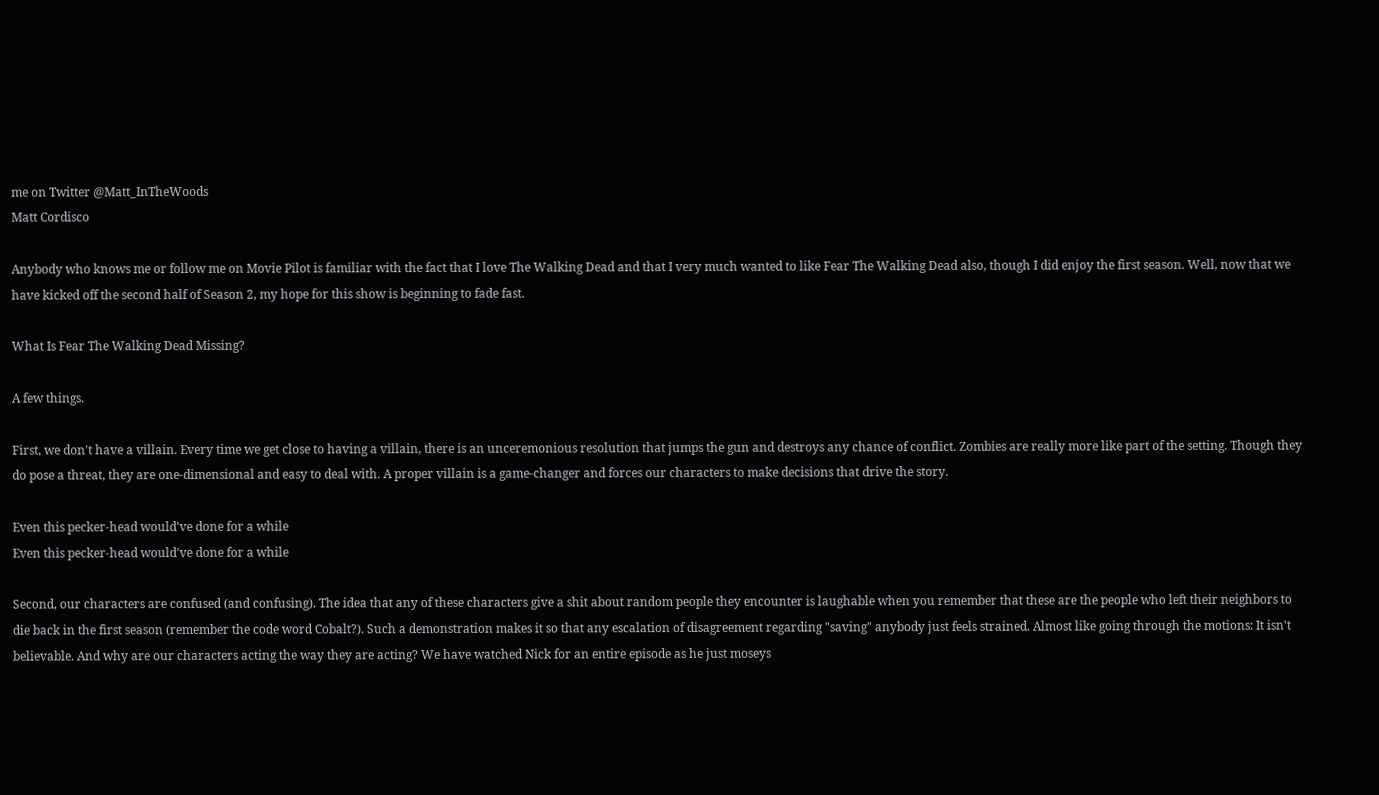me on Twitter @Matt_InTheWoods
Matt Cordisco

Anybody who knows me or follow me on Movie Pilot is familiar with the fact that I love The Walking Dead and that I very much wanted to like Fear The Walking Dead also, though I did enjoy the first season. Well, now that we have kicked off the second half of Season 2, my hope for this show is beginning to fade fast.

What Is Fear The Walking Dead Missing?

A few things.

First, we don't have a villain. Every time we get close to having a villain, there is an unceremonious resolution that jumps the gun and destroys any chance of conflict. Zombies are really more like part of the setting. Though they do pose a threat, they are one-dimensional and easy to deal with. A proper villain is a game-changer and forces our characters to make decisions that drive the story.

Even this pecker-head would've done for a while
Even this pecker-head would've done for a while

Second, our characters are confused (and confusing). The idea that any of these characters give a shit about random people they encounter is laughable when you remember that these are the people who left their neighbors to die back in the first season (remember the code word Cobalt?). Such a demonstration makes it so that any escalation of disagreement regarding "saving" anybody just feels strained. Almost like going through the motions: It isn't believable. And why are our characters acting the way they are acting? We have watched Nick for an entire episode as he just moseys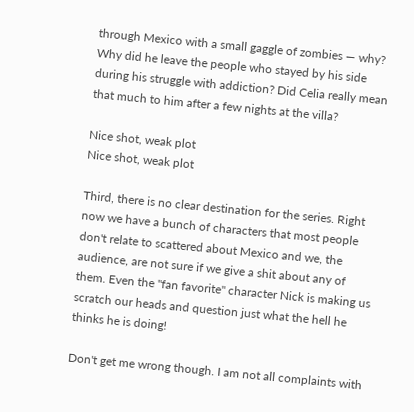through Mexico with a small gaggle of zombies — why? Why did he leave the people who stayed by his side during his struggle with addiction? Did Celia really mean that much to him after a few nights at the villa?

Nice shot, weak plot
Nice shot, weak plot

Third, there is no clear destination for the series. Right now we have a bunch of characters that most people don't relate to scattered about Mexico and we, the audience, are not sure if we give a shit about any of them. Even the "fan favorite" character Nick is making us scratch our heads and question just what the hell he thinks he is doing!

Don't get me wrong though. I am not all complaints with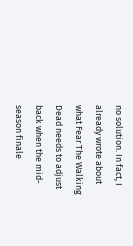no solution. In fact, I already wrote about what Fear The Walking Dead needs to adjust back when the mid-season finale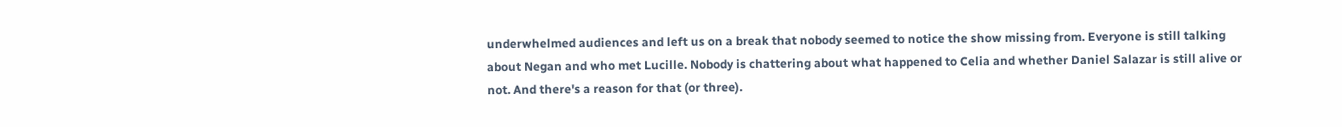underwhelmed audiences and left us on a break that nobody seemed to notice the show missing from. Everyone is still talking about Negan and who met Lucille. Nobody is chattering about what happened to Celia and whether Daniel Salazar is still alive or not. And there's a reason for that (or three).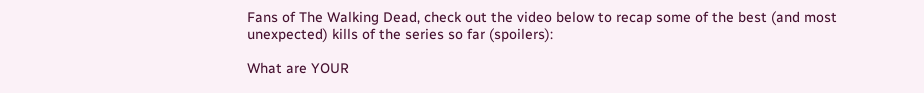Fans of The Walking Dead, check out the video below to recap some of the best (and most unexpected) kills of the series so far (spoilers):

What are YOUR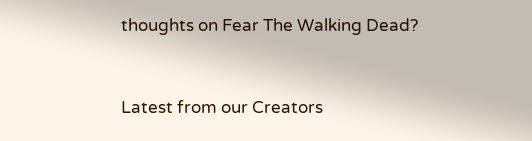thoughts on Fear The Walking Dead?


Latest from our Creators